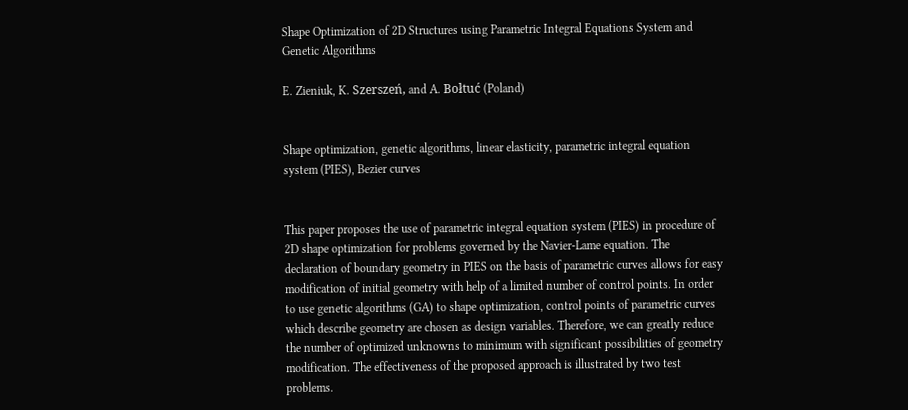Shape Optimization of 2D Structures using Parametric Integral Equations System and Genetic Algorithms

E. Zieniuk, K. Szerszeń, and A. Bołtuć (Poland)


Shape optimization, genetic algorithms, linear elasticity, parametric integral equation system (PIES), Bezier curves


This paper proposes the use of parametric integral equation system (PIES) in procedure of 2D shape optimization for problems governed by the Navier-Lame equation. The declaration of boundary geometry in PIES on the basis of parametric curves allows for easy modification of initial geometry with help of a limited number of control points. In order to use genetic algorithms (GA) to shape optimization, control points of parametric curves which describe geometry are chosen as design variables. Therefore, we can greatly reduce the number of optimized unknowns to minimum with significant possibilities of geometry modification. The effectiveness of the proposed approach is illustrated by two test problems.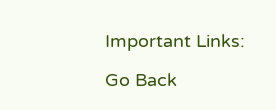Important Links:

Go Back